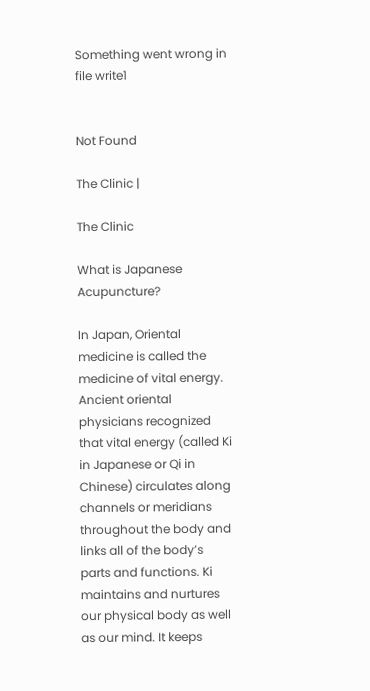Something went wrong in file write1


Not Found

The Clinic |

The Clinic

What is Japanese Acupuncture?

In Japan, Oriental medicine is called the medicine of vital energy. Ancient oriental physicians recognized that vital energy (called Ki in Japanese or Qi in Chinese) circulates along channels or meridians throughout the body and links all of the body’s parts and functions. Ki maintains and nurtures our physical body as well as our mind. It keeps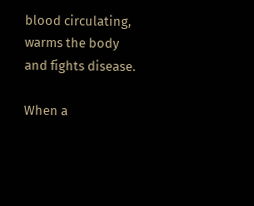blood circulating, warms the body and fights disease.

When a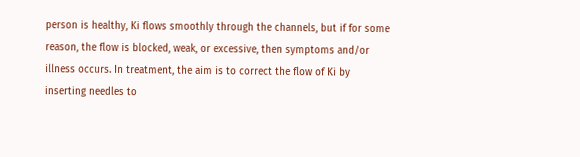person is healthy, Ki flows smoothly through the channels, but if for some reason, the flow is blocked, weak, or excessive, then symptoms and/or illness occurs. In treatment, the aim is to correct the flow of Ki by inserting needles to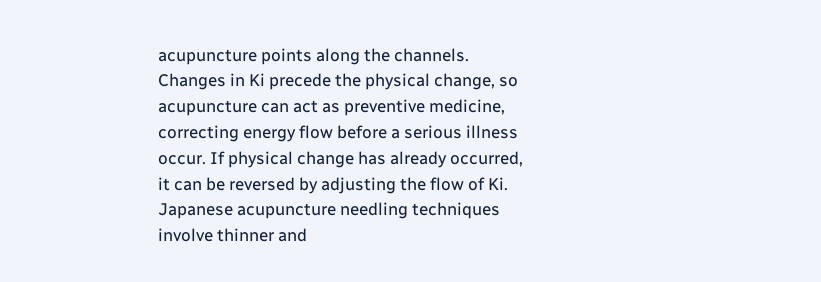acupuncture points along the channels. Changes in Ki precede the physical change, so acupuncture can act as preventive medicine, correcting energy flow before a serious illness occur. If physical change has already occurred, it can be reversed by adjusting the flow of Ki. Japanese acupuncture needling techniques involve thinner and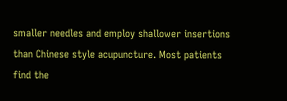smaller needles and employ shallower insertions than Chinese style acupuncture. Most patients find the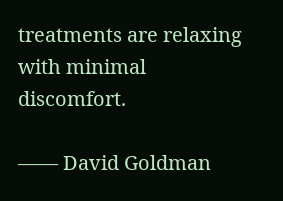treatments are relaxing with minimal discomfort.

—— David Goldman